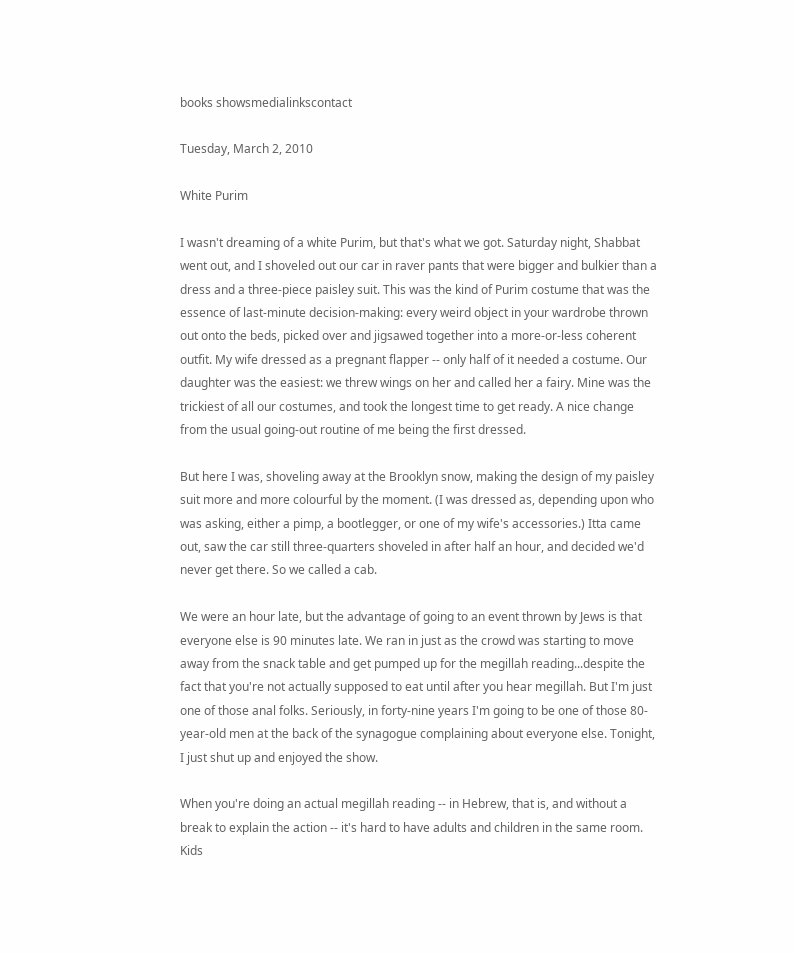books showsmedialinkscontact

Tuesday, March 2, 2010

White Purim

I wasn't dreaming of a white Purim, but that's what we got. Saturday night, Shabbat went out, and I shoveled out our car in raver pants that were bigger and bulkier than a dress and a three-piece paisley suit. This was the kind of Purim costume that was the essence of last-minute decision-making: every weird object in your wardrobe thrown out onto the beds, picked over and jigsawed together into a more-or-less coherent outfit. My wife dressed as a pregnant flapper -- only half of it needed a costume. Our daughter was the easiest: we threw wings on her and called her a fairy. Mine was the trickiest of all our costumes, and took the longest time to get ready. A nice change from the usual going-out routine of me being the first dressed.

But here I was, shoveling away at the Brooklyn snow, making the design of my paisley suit more and more colourful by the moment. (I was dressed as, depending upon who was asking, either a pimp, a bootlegger, or one of my wife's accessories.) Itta came out, saw the car still three-quarters shoveled in after half an hour, and decided we'd never get there. So we called a cab.

We were an hour late, but the advantage of going to an event thrown by Jews is that everyone else is 90 minutes late. We ran in just as the crowd was starting to move away from the snack table and get pumped up for the megillah reading...despite the fact that you're not actually supposed to eat until after you hear megillah. But I'm just one of those anal folks. Seriously, in forty-nine years I'm going to be one of those 80-year-old men at the back of the synagogue complaining about everyone else. Tonight, I just shut up and enjoyed the show.

When you're doing an actual megillah reading -- in Hebrew, that is, and without a break to explain the action -- it's hard to have adults and children in the same room. Kids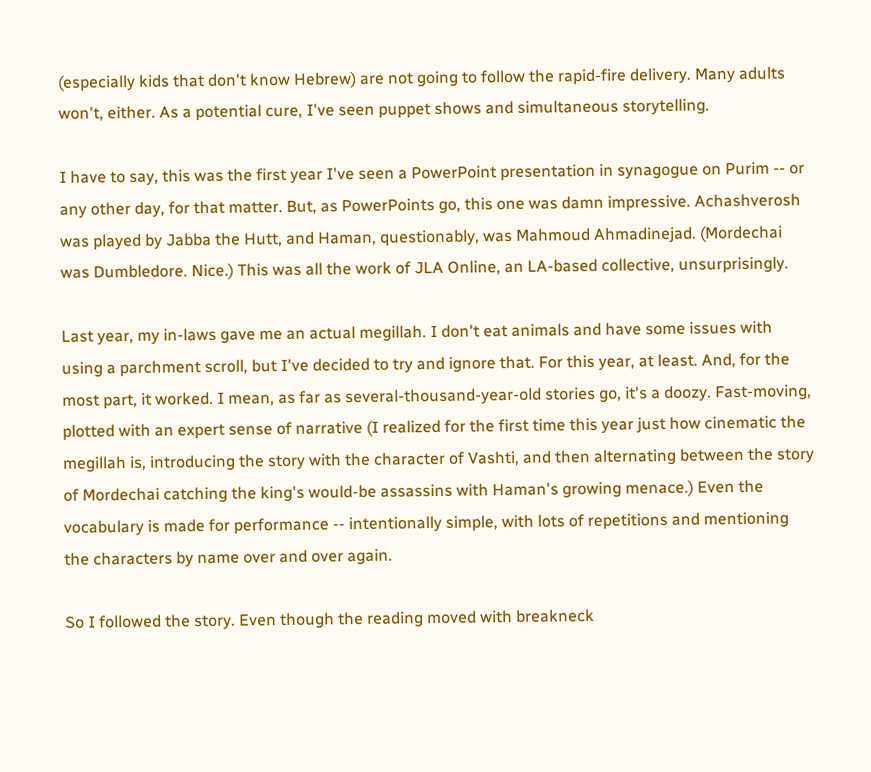(especially kids that don't know Hebrew) are not going to follow the rapid-fire delivery. Many adults won't, either. As a potential cure, I've seen puppet shows and simultaneous storytelling.

I have to say, this was the first year I've seen a PowerPoint presentation in synagogue on Purim -- or any other day, for that matter. But, as PowerPoints go, this one was damn impressive. Achashverosh was played by Jabba the Hutt, and Haman, questionably, was Mahmoud Ahmadinejad. (Mordechai was Dumbledore. Nice.) This was all the work of JLA Online, an LA-based collective, unsurprisingly.

Last year, my in-laws gave me an actual megillah. I don't eat animals and have some issues with using a parchment scroll, but I've decided to try and ignore that. For this year, at least. And, for the most part, it worked. I mean, as far as several-thousand-year-old stories go, it's a doozy. Fast-moving, plotted with an expert sense of narrative (I realized for the first time this year just how cinematic the megillah is, introducing the story with the character of Vashti, and then alternating between the story of Mordechai catching the king's would-be assassins with Haman's growing menace.) Even the vocabulary is made for performance -- intentionally simple, with lots of repetitions and mentioning the characters by name over and over again.

So I followed the story. Even though the reading moved with breakneck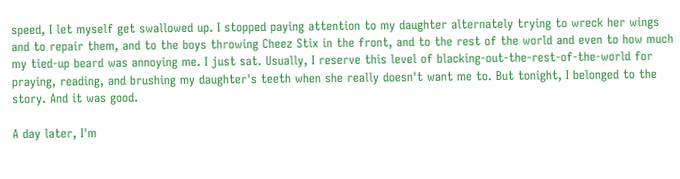speed, I let myself get swallowed up. I stopped paying attention to my daughter alternately trying to wreck her wings and to repair them, and to the boys throwing Cheez Stix in the front, and to the rest of the world and even to how much my tied-up beard was annoying me. I just sat. Usually, I reserve this level of blacking-out-the-rest-of-the-world for praying, reading, and brushing my daughter's teeth when she really doesn't want me to. But tonight, I belonged to the story. And it was good.

A day later, I'm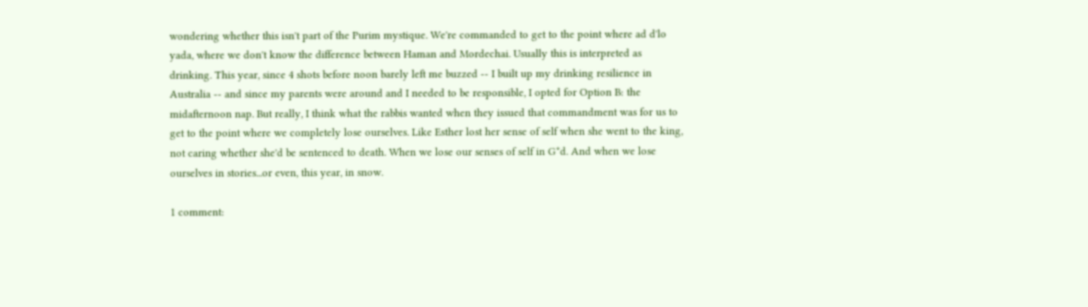wondering whether this isn't part of the Purim mystique. We're commanded to get to the point where ad d'lo yada, where we don't know the difference between Haman and Mordechai. Usually this is interpreted as drinking. This year, since 4 shots before noon barely left me buzzed -- I built up my drinking resilience in Australia -- and since my parents were around and I needed to be responsible, I opted for Option B: the midafternoon nap. But really, I think what the rabbis wanted when they issued that commandment was for us to get to the point where we completely lose ourselves. Like Esther lost her sense of self when she went to the king, not caring whether she'd be sentenced to death. When we lose our senses of self in G*d. And when we lose ourselves in stories...or even, this year, in snow.

1 comment: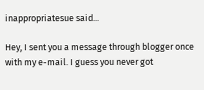inappropriatesue said...

Hey, I sent you a message through blogger once with my e-mail. I guess you never got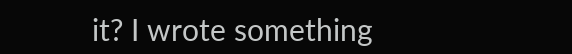it? I wrote something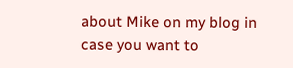about Mike on my blog in case you want to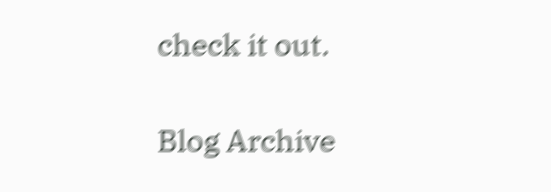check it out.

Blog Archive